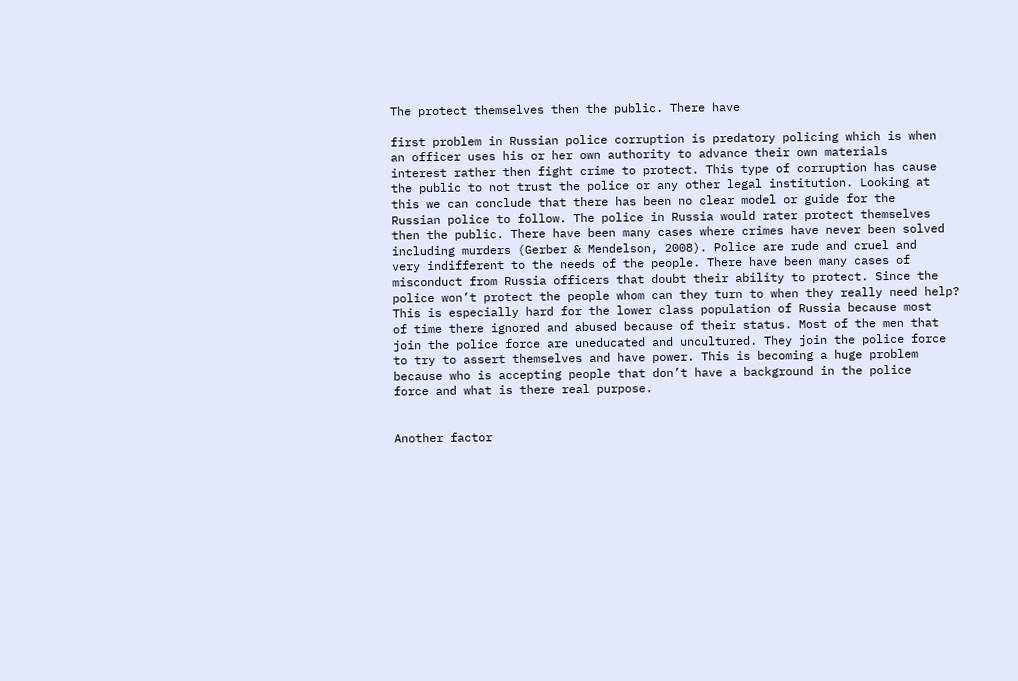The protect themselves then the public. There have

first problem in Russian police corruption is predatory policing which is when
an officer uses his or her own authority to advance their own materials
interest rather then fight crime to protect. This type of corruption has cause
the public to not trust the police or any other legal institution. Looking at
this we can conclude that there has been no clear model or guide for the
Russian police to follow. The police in Russia would rater protect themselves
then the public. There have been many cases where crimes have never been solved
including murders (Gerber & Mendelson, 2008). Police are rude and cruel and
very indifferent to the needs of the people. There have been many cases of
misconduct from Russia officers that doubt their ability to protect. Since the
police won’t protect the people whom can they turn to when they really need help?
This is especially hard for the lower class population of Russia because most
of time there ignored and abused because of their status. Most of the men that
join the police force are uneducated and uncultured. They join the police force
to try to assert themselves and have power. This is becoming a huge problem
because who is accepting people that don’t have a background in the police
force and what is there real purpose.


Another factor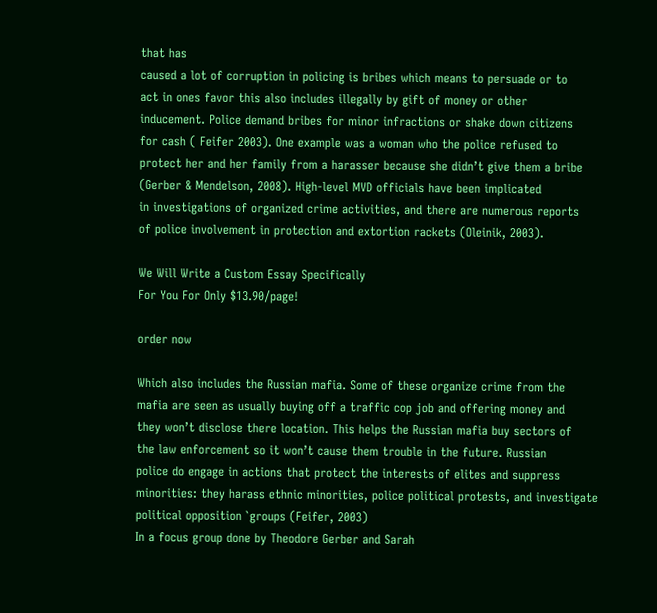that has
caused a lot of corruption in policing is bribes which means to persuade or to
act in ones favor this also includes illegally by gift of money or other
inducement. Police demand bribes for minor infractions or shake down citizens
for cash ( Feifer 2003). One example was a woman who the police refused to
protect her and her family from a harasser because she didn’t give them a bribe
(Gerber & Mendelson, 2008). High-level MVD officials have been implicated
in investigations of organized crime activities, and there are numerous reports
of police involvement in protection and extortion rackets (Oleinik, 2003).

We Will Write a Custom Essay Specifically
For You For Only $13.90/page!

order now

Which also includes the Russian mafia. Some of these organize crime from the
mafia are seen as usually buying off a traffic cop job and offering money and
they won’t disclose there location. This helps the Russian mafia buy sectors of
the law enforcement so it won’t cause them trouble in the future. Russian
police do engage in actions that protect the interests of elites and suppress
minorities: they harass ethnic minorities, police political protests, and investigate
political opposition `groups (Feifer, 2003)
In a focus group done by Theodore Gerber and Sarah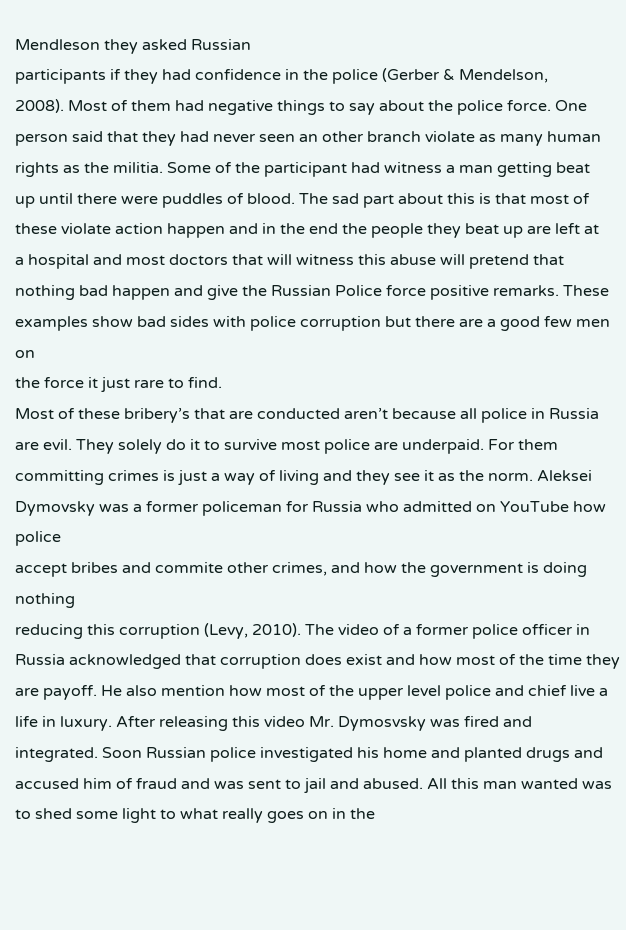Mendleson they asked Russian
participants if they had confidence in the police (Gerber & Mendelson,
2008). Most of them had negative things to say about the police force. One
person said that they had never seen an other branch violate as many human
rights as the militia. Some of the participant had witness a man getting beat
up until there were puddles of blood. The sad part about this is that most of
these violate action happen and in the end the people they beat up are left at
a hospital and most doctors that will witness this abuse will pretend that
nothing bad happen and give the Russian Police force positive remarks. These
examples show bad sides with police corruption but there are a good few men on
the force it just rare to find.
Most of these bribery’s that are conducted aren’t because all police in Russia
are evil. They solely do it to survive most police are underpaid. For them
committing crimes is just a way of living and they see it as the norm. Aleksei
Dymovsky was a former policeman for Russia who admitted on YouTube how police
accept bribes and commite other crimes, and how the government is doing nothing
reducing this corruption (Levy, 2010). The video of a former police officer in
Russia acknowledged that corruption does exist and how most of the time they
are payoff. He also mention how most of the upper level police and chief live a
life in luxury. After releasing this video Mr. Dymosvsky was fired and
integrated. Soon Russian police investigated his home and planted drugs and
accused him of fraud and was sent to jail and abused. All this man wanted was
to shed some light to what really goes on in the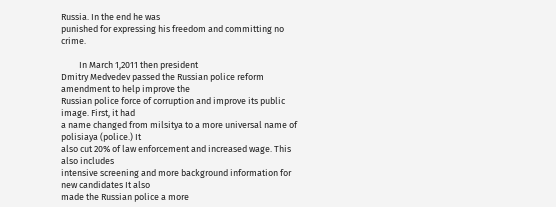Russia. In the end he was
punished for expressing his freedom and committing no crime.

         In March 1,2011 then president
Dmitry Medvedev passed the Russian police reform amendment to help improve the
Russian police force of corruption and improve its public image. First, it had
a name changed from milsitya to a more universal name of polisiaya (police.) It
also cut 20% of law enforcement and increased wage. This also includes
intensive screening and more background information for new candidates It also
made the Russian police a more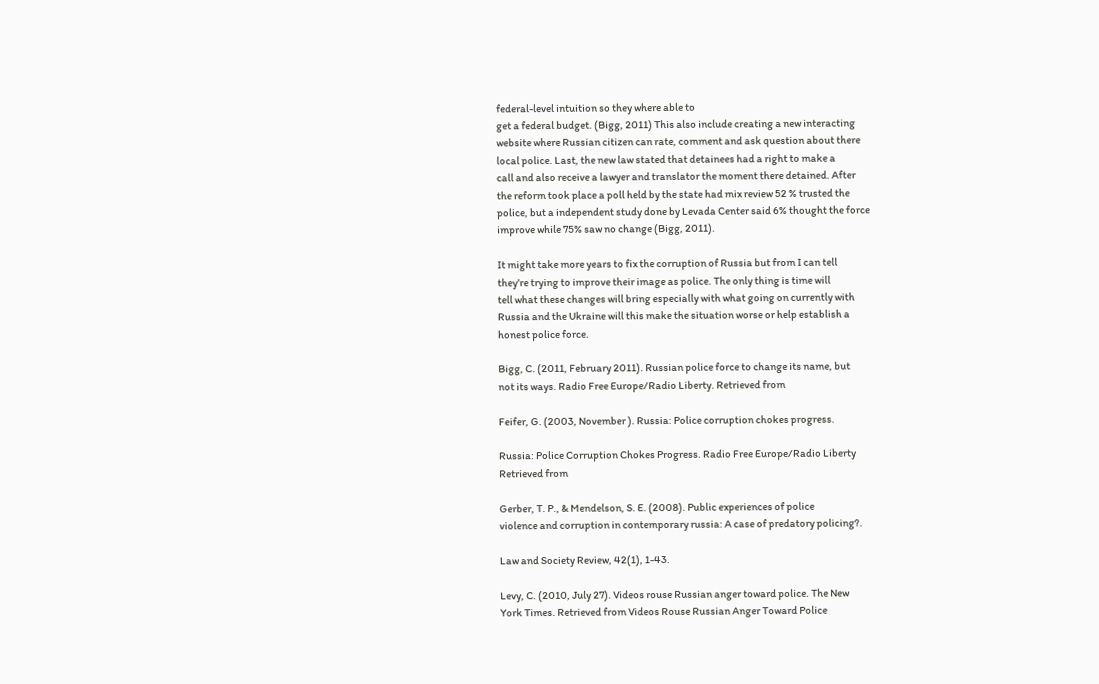federal-level intuition so they where able to
get a federal budget. (Bigg, 2011) This also include creating a new interacting
website where Russian citizen can rate, comment and ask question about there
local police. Last, the new law stated that detainees had a right to make a
call and also receive a lawyer and translator the moment there detained. After
the reform took place a poll held by the state had mix review 52 % trusted the
police, but a independent study done by Levada Center said 6% thought the force
improve while 75% saw no change (Bigg, 2011).

It might take more years to fix the corruption of Russia but from I can tell
they’re trying to improve their image as police. The only thing is time will
tell what these changes will bring especially with what going on currently with
Russia and the Ukraine will this make the situation worse or help establish a
honest police force.

Bigg, C. (2011, February 2011). Russian police force to change its name, but
not its ways. Radio Free Europe/Radio Liberty. Retrieved from

Feifer, G. (2003, November ). Russia: Police corruption chokes progress.

Russia: Police Corruption Chokes Progress. Radio Free Europe/Radio Liberty
Retrieved from

Gerber, T. P., & Mendelson, S. E. (2008). Public experiences of police
violence and corruption in contemporary russia: A case of predatory policing?.

Law and Society Review, 42(1), 1-43.

Levy, C. (2010, July 27). Videos rouse Russian anger toward police. The New
York Times. Retrieved from Videos Rouse Russian Anger Toward Police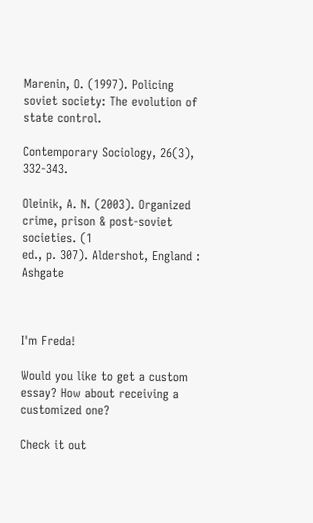Marenin, O. (1997). Policing soviet society: The evolution of state control.

Contemporary Sociology, 26(3), 332-343.

Oleinik, A. N. (2003). Organized crime, prison & post-soviet societies. (1
ed., p. 307). Aldershot, England : Ashgate



I'm Freda!

Would you like to get a custom essay? How about receiving a customized one?

Check it out